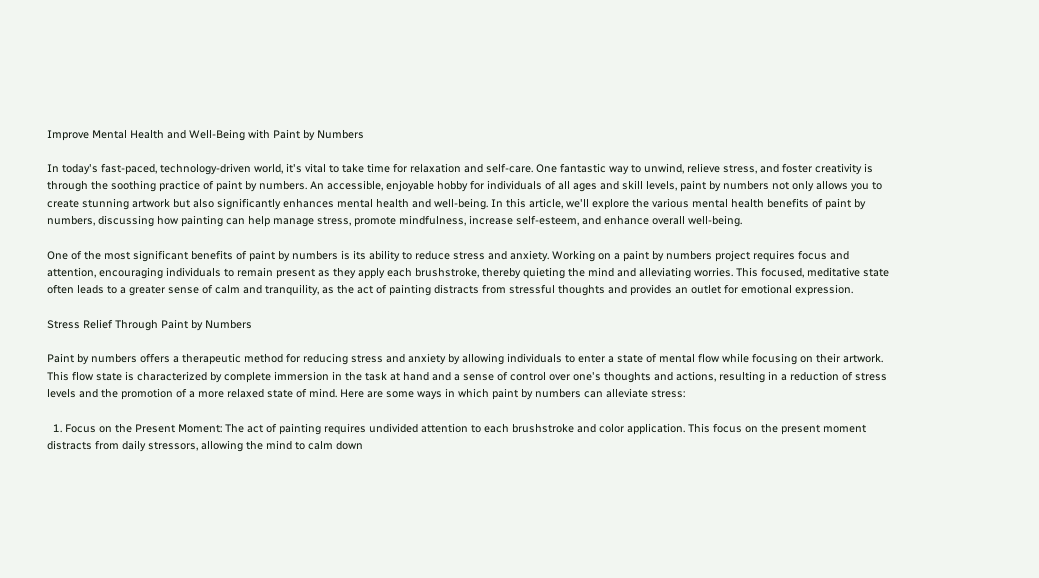Improve Mental Health and Well-Being with Paint by Numbers

In today's fast-paced, technology-driven world, it's vital to take time for relaxation and self-care. One fantastic way to unwind, relieve stress, and foster creativity is through the soothing practice of paint by numbers. An accessible, enjoyable hobby for individuals of all ages and skill levels, paint by numbers not only allows you to create stunning artwork but also significantly enhances mental health and well-being. In this article, we'll explore the various mental health benefits of paint by numbers, discussing how painting can help manage stress, promote mindfulness, increase self-esteem, and enhance overall well-being.

One of the most significant benefits of paint by numbers is its ability to reduce stress and anxiety. Working on a paint by numbers project requires focus and attention, encouraging individuals to remain present as they apply each brushstroke, thereby quieting the mind and alleviating worries. This focused, meditative state often leads to a greater sense of calm and tranquility, as the act of painting distracts from stressful thoughts and provides an outlet for emotional expression.

Stress Relief Through Paint by Numbers

Paint by numbers offers a therapeutic method for reducing stress and anxiety by allowing individuals to enter a state of mental flow while focusing on their artwork. This flow state is characterized by complete immersion in the task at hand and a sense of control over one's thoughts and actions, resulting in a reduction of stress levels and the promotion of a more relaxed state of mind. Here are some ways in which paint by numbers can alleviate stress:

  1. Focus on the Present Moment: The act of painting requires undivided attention to each brushstroke and color application. This focus on the present moment distracts from daily stressors, allowing the mind to calm down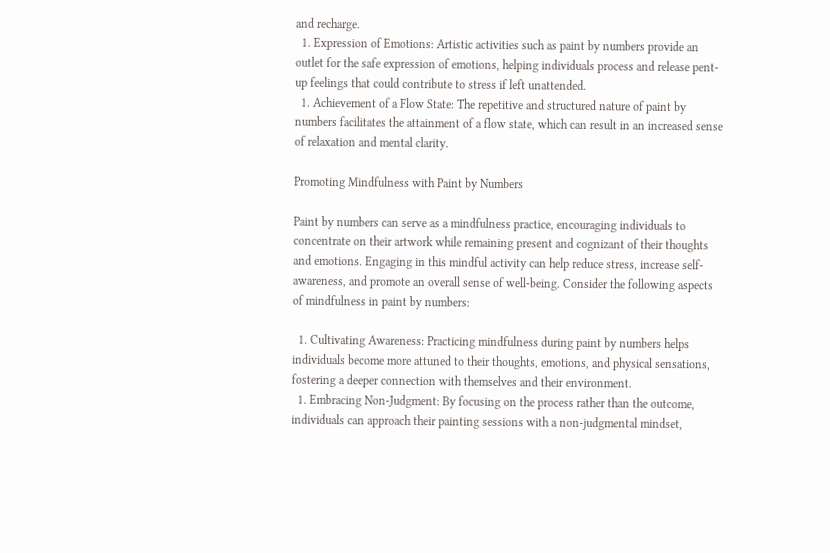and recharge.
  1. Expression of Emotions: Artistic activities such as paint by numbers provide an outlet for the safe expression of emotions, helping individuals process and release pent-up feelings that could contribute to stress if left unattended.
  1. Achievement of a Flow State: The repetitive and structured nature of paint by numbers facilitates the attainment of a flow state, which can result in an increased sense of relaxation and mental clarity.

Promoting Mindfulness with Paint by Numbers

Paint by numbers can serve as a mindfulness practice, encouraging individuals to concentrate on their artwork while remaining present and cognizant of their thoughts and emotions. Engaging in this mindful activity can help reduce stress, increase self-awareness, and promote an overall sense of well-being. Consider the following aspects of mindfulness in paint by numbers:

  1. Cultivating Awareness: Practicing mindfulness during paint by numbers helps individuals become more attuned to their thoughts, emotions, and physical sensations, fostering a deeper connection with themselves and their environment.
  1. Embracing Non-Judgment: By focusing on the process rather than the outcome, individuals can approach their painting sessions with a non-judgmental mindset,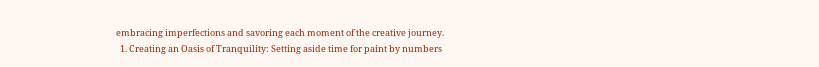embracing imperfections and savoring each moment of the creative journey.
  1. Creating an Oasis of Tranquility: Setting aside time for paint by numbers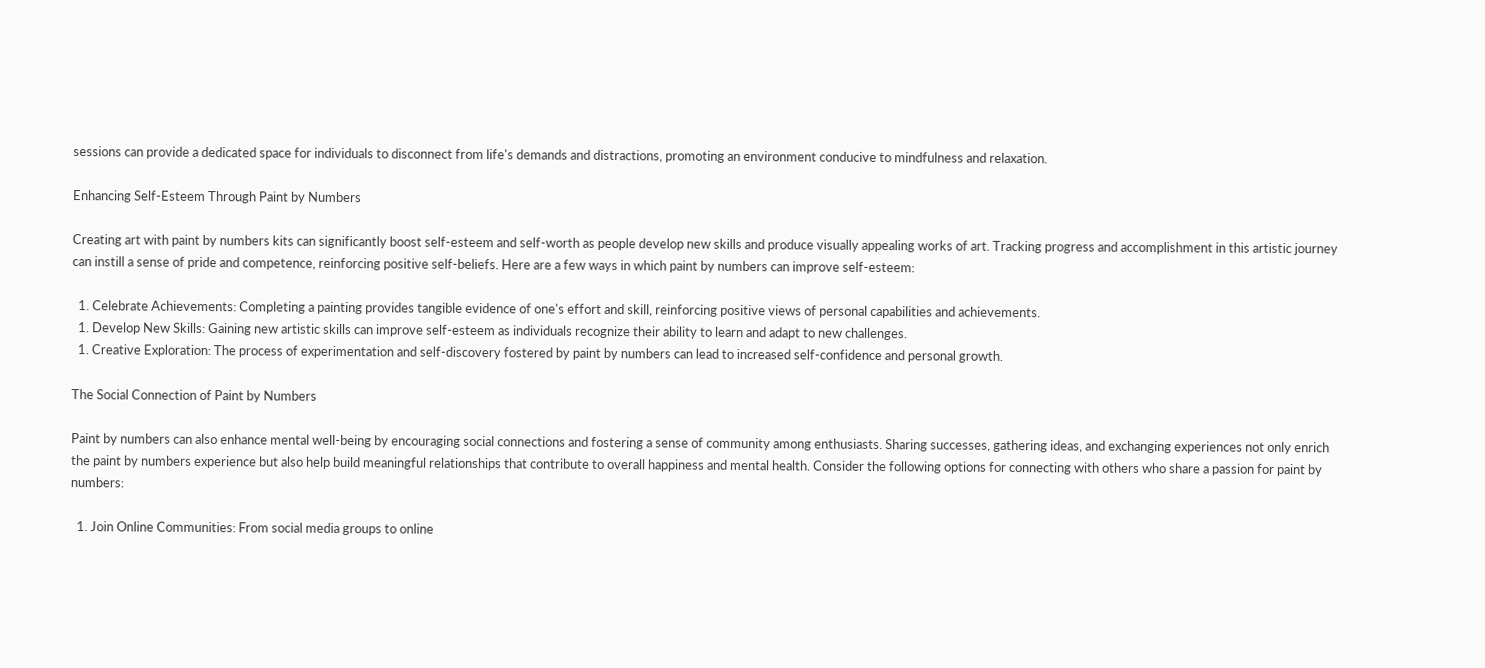sessions can provide a dedicated space for individuals to disconnect from life's demands and distractions, promoting an environment conducive to mindfulness and relaxation.

Enhancing Self-Esteem Through Paint by Numbers

Creating art with paint by numbers kits can significantly boost self-esteem and self-worth as people develop new skills and produce visually appealing works of art. Tracking progress and accomplishment in this artistic journey can instill a sense of pride and competence, reinforcing positive self-beliefs. Here are a few ways in which paint by numbers can improve self-esteem:

  1. Celebrate Achievements: Completing a painting provides tangible evidence of one's effort and skill, reinforcing positive views of personal capabilities and achievements.
  1. Develop New Skills: Gaining new artistic skills can improve self-esteem as individuals recognize their ability to learn and adapt to new challenges.
  1. Creative Exploration: The process of experimentation and self-discovery fostered by paint by numbers can lead to increased self-confidence and personal growth.

The Social Connection of Paint by Numbers

Paint by numbers can also enhance mental well-being by encouraging social connections and fostering a sense of community among enthusiasts. Sharing successes, gathering ideas, and exchanging experiences not only enrich the paint by numbers experience but also help build meaningful relationships that contribute to overall happiness and mental health. Consider the following options for connecting with others who share a passion for paint by numbers:

  1. Join Online Communities: From social media groups to online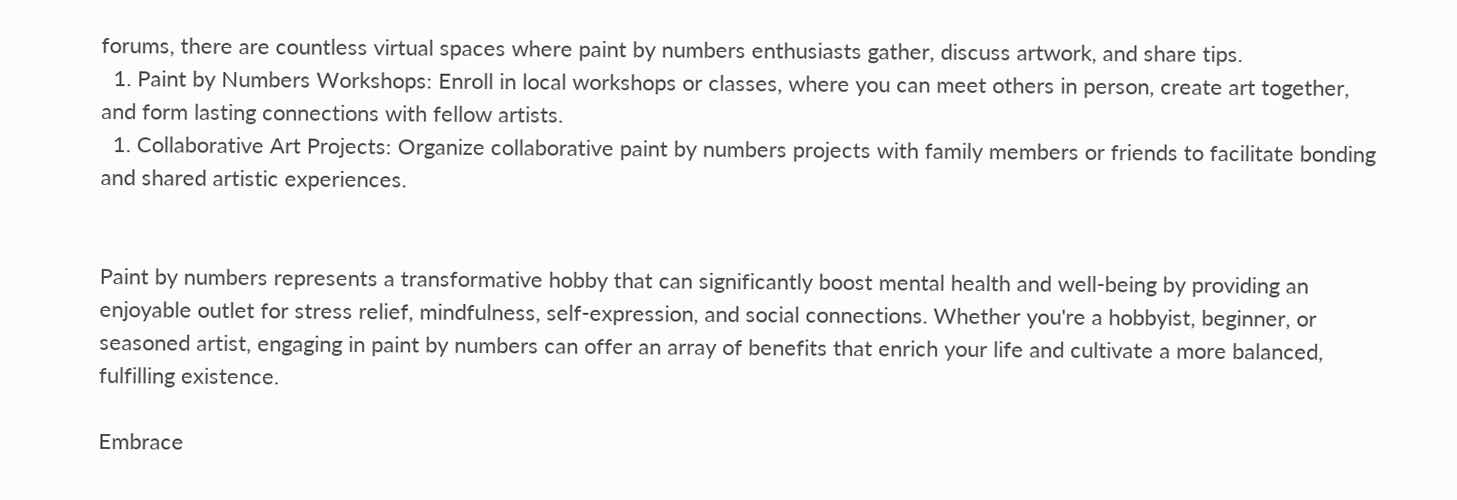forums, there are countless virtual spaces where paint by numbers enthusiasts gather, discuss artwork, and share tips.
  1. Paint by Numbers Workshops: Enroll in local workshops or classes, where you can meet others in person, create art together, and form lasting connections with fellow artists.
  1. Collaborative Art Projects: Organize collaborative paint by numbers projects with family members or friends to facilitate bonding and shared artistic experiences.


Paint by numbers represents a transformative hobby that can significantly boost mental health and well-being by providing an enjoyable outlet for stress relief, mindfulness, self-expression, and social connections. Whether you're a hobbyist, beginner, or seasoned artist, engaging in paint by numbers can offer an array of benefits that enrich your life and cultivate a more balanced, fulfilling existence.

Embrace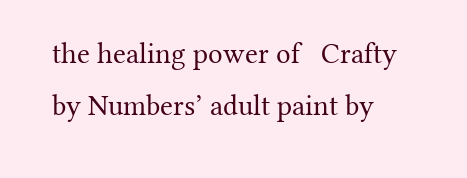the healing power of   Crafty by Numbers’ adult paint by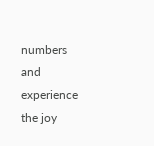numbers and experience the joy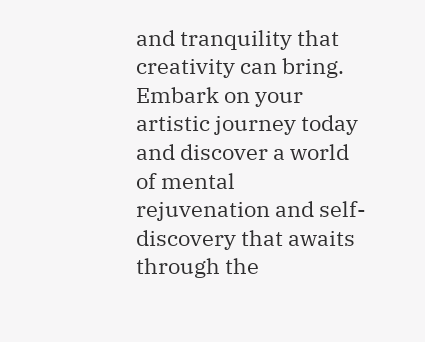and tranquility that creativity can bring. Embark on your artistic journey today and discover a world of mental rejuvenation and self-discovery that awaits through the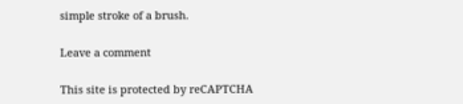simple stroke of a brush.

Leave a comment

This site is protected by reCAPTCHA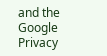and the Google Privacy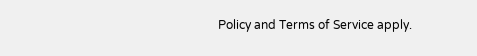Policy and Terms of Service apply.